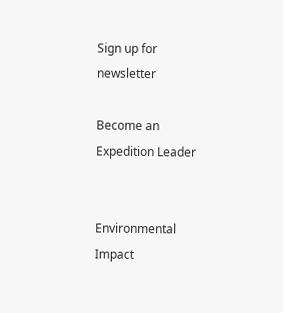Sign up for newsletter

Become an Expedition Leader


Environmental Impact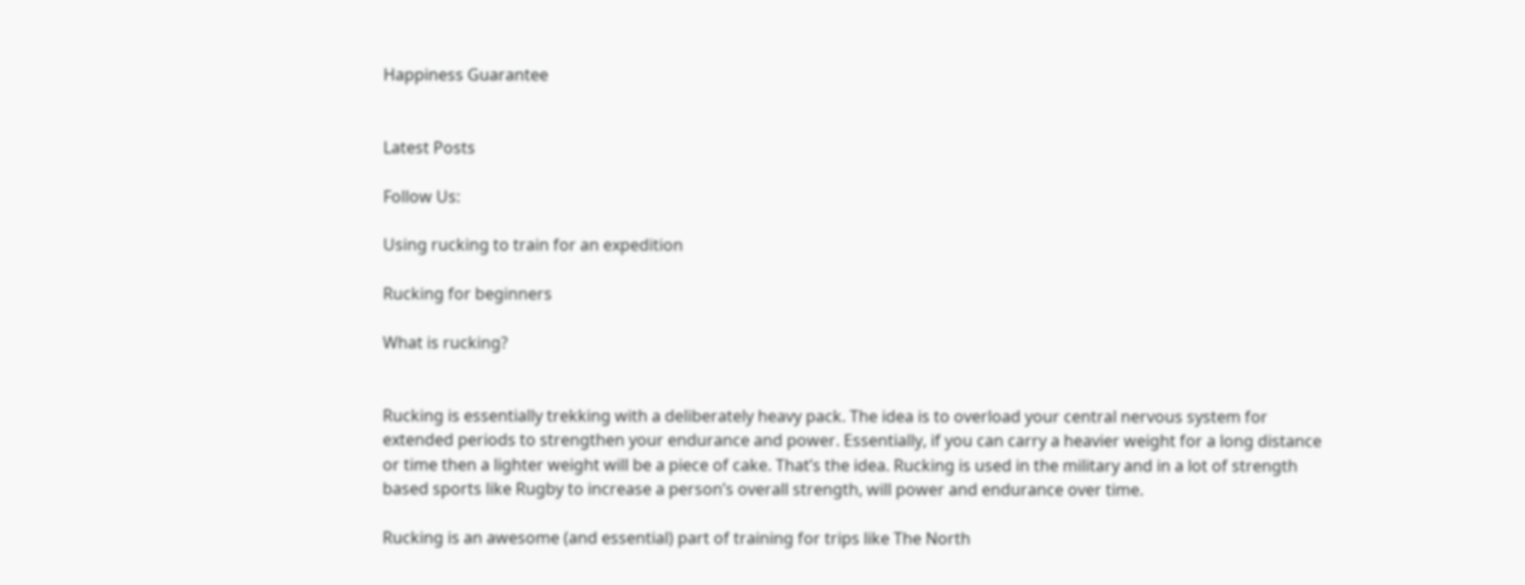Happiness Guarantee


Latest Posts

Follow Us:

Using rucking to train for an expedition

Rucking for beginners

What is rucking?


Rucking is essentially trekking with a deliberately heavy pack. The idea is to overload your central nervous system for extended periods to strengthen your endurance and power. Essentially, if you can carry a heavier weight for a long distance or time then a lighter weight will be a piece of cake. That’s the idea. Rucking is used in the military and in a lot of strength based sports like Rugby to increase a person’s overall strength, will power and endurance over time.

Rucking is an awesome (and essential) part of training for trips like The North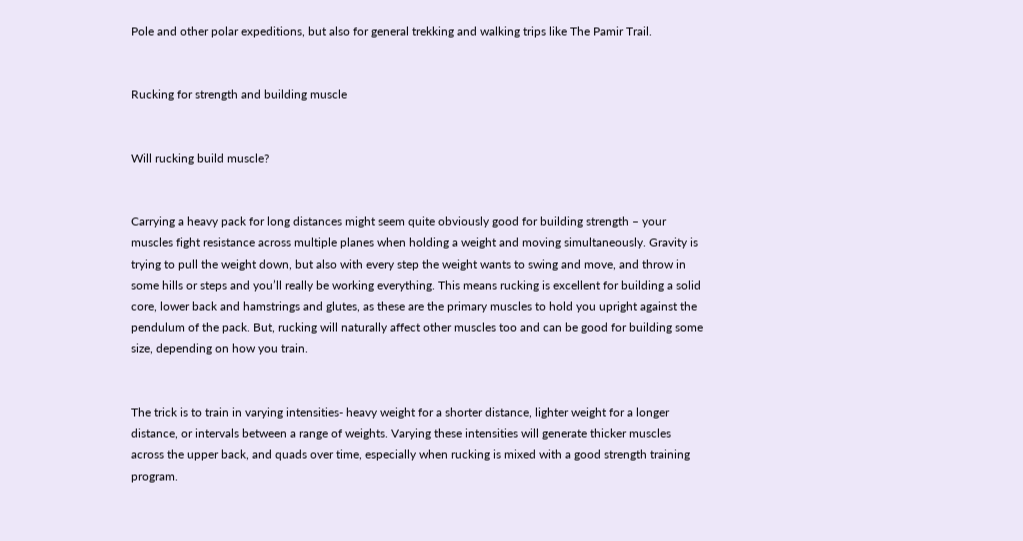Pole and other polar expeditions, but also for general trekking and walking trips like The Pamir Trail.


Rucking for strength and building muscle


Will rucking build muscle?


Carrying a heavy pack for long distances might seem quite obviously good for building strength – your muscles fight resistance across multiple planes when holding a weight and moving simultaneously. Gravity is trying to pull the weight down, but also with every step the weight wants to swing and move, and throw in some hills or steps and you’ll really be working everything. This means rucking is excellent for building a solid core, lower back and hamstrings and glutes, as these are the primary muscles to hold you upright against the pendulum of the pack. But, rucking will naturally affect other muscles too and can be good for building some size, depending on how you train.


The trick is to train in varying intensities- heavy weight for a shorter distance, lighter weight for a longer distance, or intervals between a range of weights. Varying these intensities will generate thicker muscles across the upper back, and quads over time, especially when rucking is mixed with a good strength training program.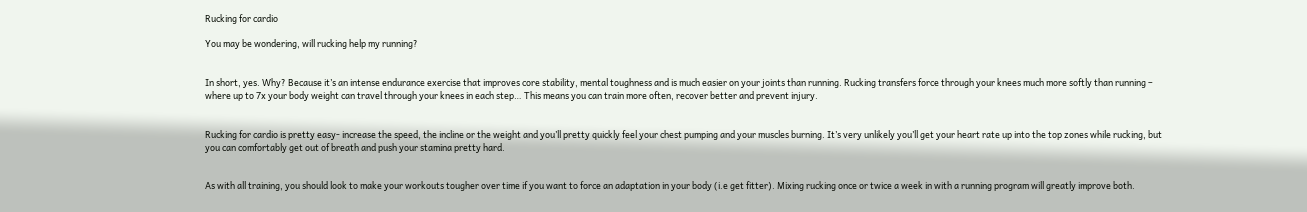Rucking for cardio

You may be wondering, will rucking help my running?


In short, yes. Why? Because it’s an intense endurance exercise that improves core stability, mental toughness and is much easier on your joints than running. Rucking transfers force through your knees much more softly than running – where up to 7x your body weight can travel through your knees in each step… This means you can train more often, recover better and prevent injury.


Rucking for cardio is pretty easy- increase the speed, the incline or the weight and you’ll pretty quickly feel your chest pumping and your muscles burning. It’s very unlikely you’ll get your heart rate up into the top zones while rucking, but you can comfortably get out of breath and push your stamina pretty hard.


As with all training, you should look to make your workouts tougher over time if you want to force an adaptation in your body (i.e get fitter). Mixing rucking once or twice a week in with a running program will greatly improve both.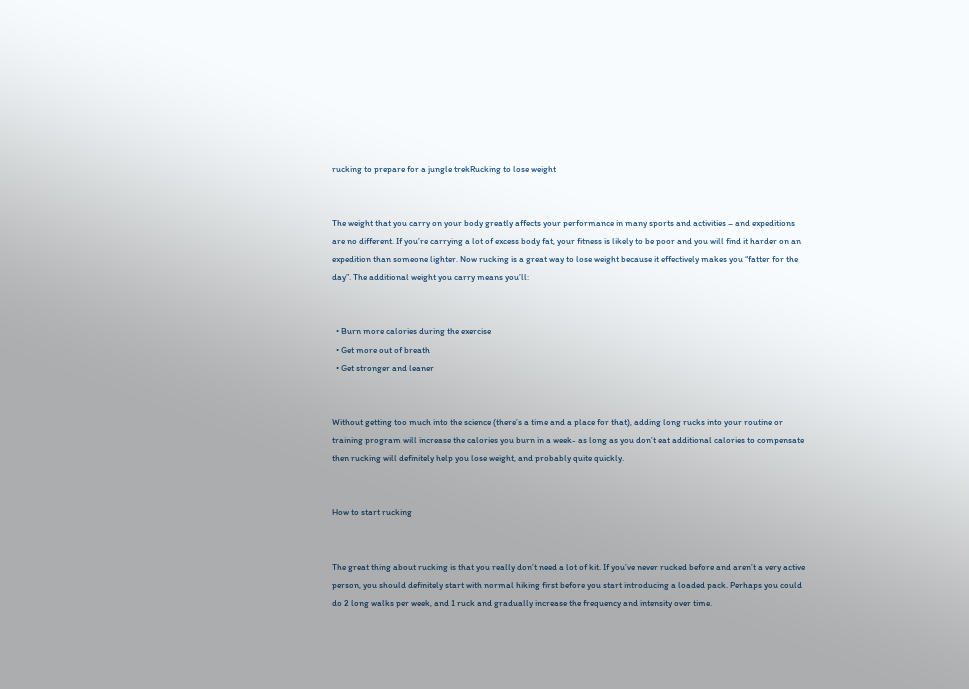rucking to prepare for a jungle trekRucking to lose weight


The weight that you carry on your body greatly affects your performance in many sports and activities – and expeditions are no different. If you’re carrying a lot of excess body fat, your fitness is likely to be poor and you will find it harder on an expedition than someone lighter. Now rucking is a great way to lose weight because it effectively makes you “fatter for the day”. The additional weight you carry means you’ll:


  • Burn more calories during the exercise
  • Get more out of breath
  • Get stronger and leaner


Without getting too much into the science (there’s a time and a place for that), adding long rucks into your routine or training program will increase the calories you burn in a week- as long as you don’t eat additional calories to compensate then rucking will definitely help you lose weight, and probably quite quickly.


How to start rucking


The great thing about rucking is that you really don’t need a lot of kit. If you’ve never rucked before and aren’t a very active person, you should definitely start with normal hiking first before you start introducing a loaded pack. Perhaps you could do 2 long walks per week, and 1 ruck and gradually increase the frequency and intensity over time.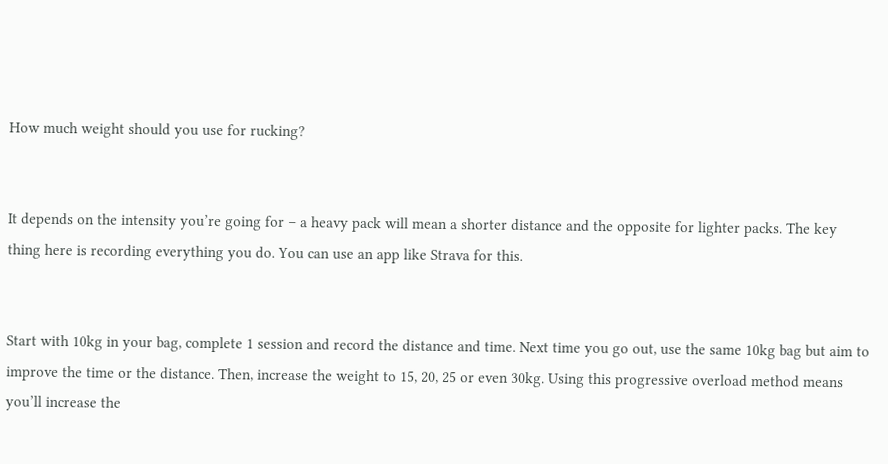How much weight should you use for rucking?


It depends on the intensity you’re going for – a heavy pack will mean a shorter distance and the opposite for lighter packs. The key thing here is recording everything you do. You can use an app like Strava for this.


Start with 10kg in your bag, complete 1 session and record the distance and time. Next time you go out, use the same 10kg bag but aim to improve the time or the distance. Then, increase the weight to 15, 20, 25 or even 30kg. Using this progressive overload method means you’ll increase the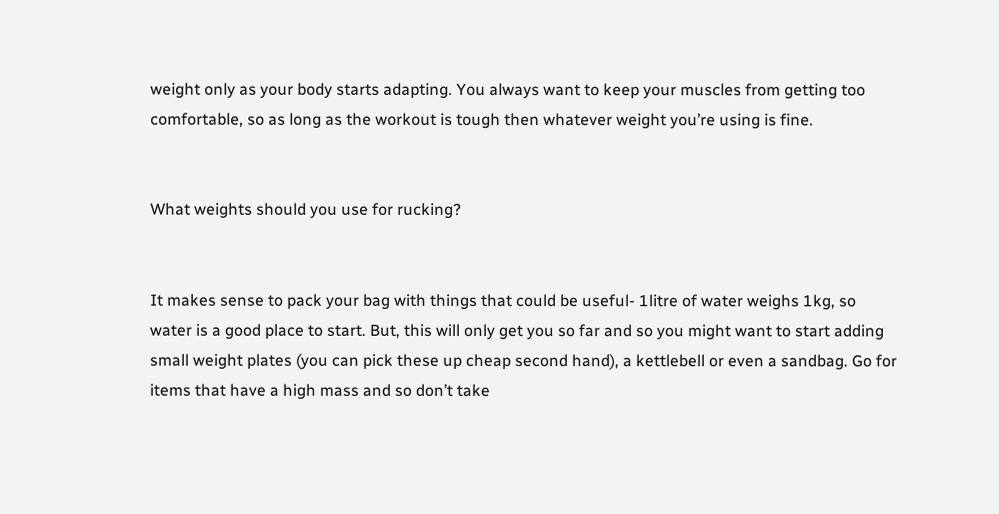weight only as your body starts adapting. You always want to keep your muscles from getting too comfortable, so as long as the workout is tough then whatever weight you’re using is fine.


What weights should you use for rucking?


It makes sense to pack your bag with things that could be useful- 1litre of water weighs 1kg, so water is a good place to start. But, this will only get you so far and so you might want to start adding small weight plates (you can pick these up cheap second hand), a kettlebell or even a sandbag. Go for items that have a high mass and so don’t take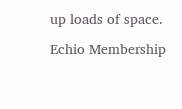up loads of space.

Echio Membership